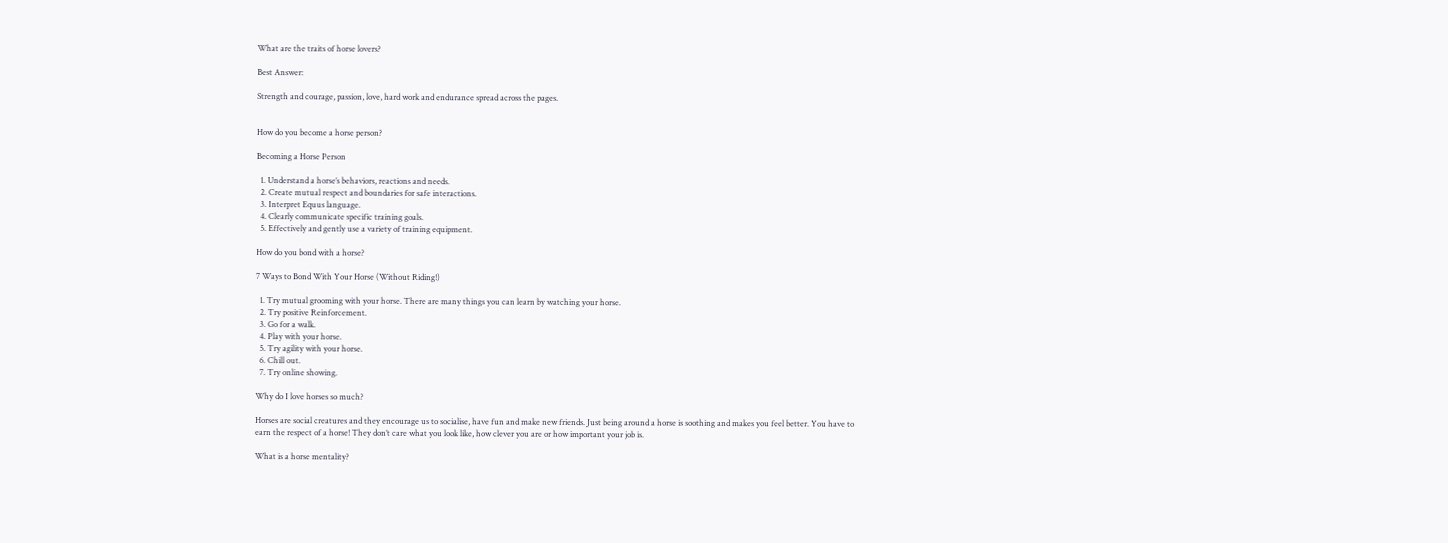What are the traits of horse lovers?

Best Answer:

Strength and courage, passion, love, hard work and endurance spread across the pages.


How do you become a horse person?

Becoming a Horse Person

  1. Understand a horse’s behaviors, reactions and needs.
  2. Create mutual respect and boundaries for safe interactions.
  3. Interpret Equus language.
  4. Clearly communicate specific training goals.
  5. Effectively and gently use a variety of training equipment.

How do you bond with a horse?

7 Ways to Bond With Your Horse (Without Riding!)

  1. Try mutual grooming with your horse. There are many things you can learn by watching your horse.
  2. Try positive Reinforcement.
  3. Go for a walk.
  4. Play with your horse.
  5. Try agility with your horse.
  6. Chill out.
  7. Try online showing.

Why do I love horses so much?

Horses are social creatures and they encourage us to socialise, have fun and make new friends. Just being around a horse is soothing and makes you feel better. You have to earn the respect of a horse! They don’t care what you look like, how clever you are or how important your job is.

What is a horse mentality?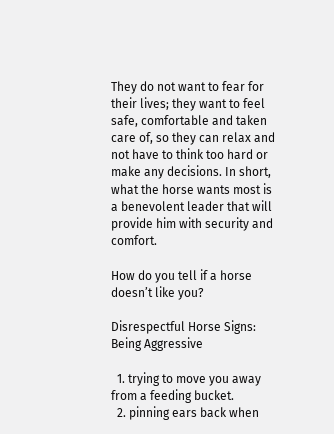They do not want to fear for their lives; they want to feel safe, comfortable and taken care of, so they can relax and not have to think too hard or make any decisions. In short, what the horse wants most is a benevolent leader that will provide him with security and comfort.

How do you tell if a horse doesn’t like you?

Disrespectful Horse Signs: Being Aggressive

  1. trying to move you away from a feeding bucket.
  2. pinning ears back when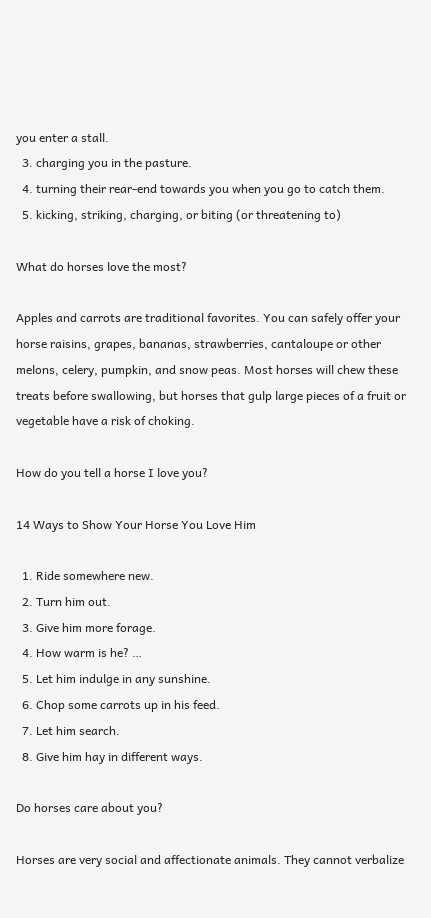you enter a stall.
  3. charging you in the pasture.
  4. turning their rear-end towards you when you go to catch them.
  5. kicking, striking, charging, or biting (or threatening to)

What do horses love the most?

Apples and carrots are traditional favorites. You can safely offer your horse raisins, grapes, bananas, strawberries, cantaloupe or other melons, celery, pumpkin, and snow peas. Most horses will chew these treats before swallowing, but horses that gulp large pieces of a fruit or vegetable have a risk of choking.

How do you tell a horse I love you?

14 Ways to Show Your Horse You Love Him

  1. Ride somewhere new.
  2. Turn him out.
  3. Give him more forage.
  4. How warm is he? …
  5. Let him indulge in any sunshine.
  6. Chop some carrots up in his feed.
  7. Let him search.
  8. Give him hay in different ways.

Do horses care about you?

Horses are very social and affectionate animals. They cannot verbalize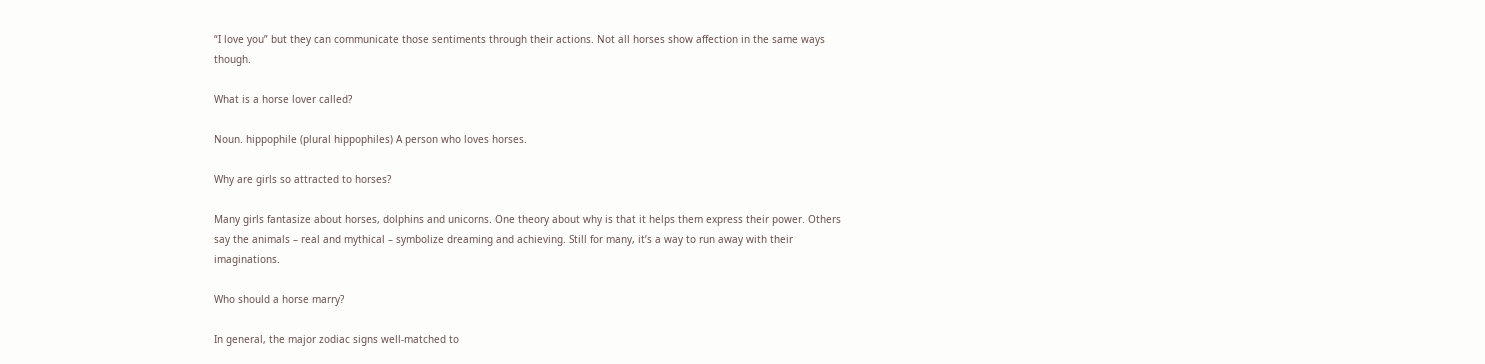“I love you” but they can communicate those sentiments through their actions. Not all horses show affection in the same ways though.

What is a horse lover called?

Noun. hippophile (plural hippophiles) A person who loves horses.

Why are girls so attracted to horses?

Many girls fantasize about horses, dolphins and unicorns. One theory about why is that it helps them express their power. Others say the animals – real and mythical – symbolize dreaming and achieving. Still for many, it’s a way to run away with their imaginations.

Who should a horse marry?

In general, the major zodiac signs well-matched to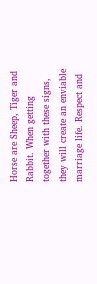Horse are Sheep, Tiger and Rabbit. When getting together with these signs, they will create an enviable marriage life. Respect and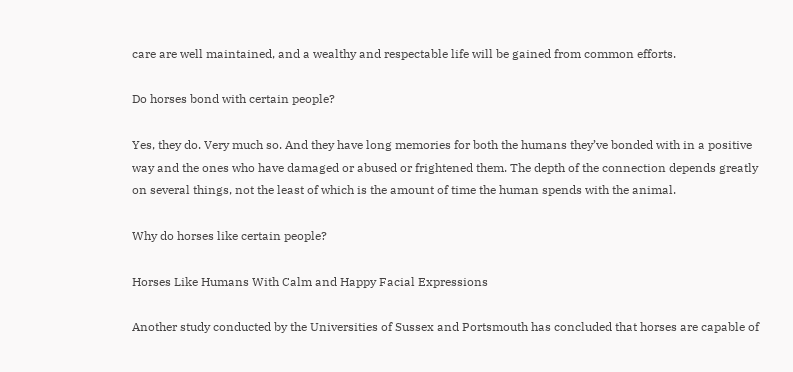care are well maintained, and a wealthy and respectable life will be gained from common efforts.

Do horses bond with certain people?

Yes, they do. Very much so. And they have long memories for both the humans they’ve bonded with in a positive way and the ones who have damaged or abused or frightened them. The depth of the connection depends greatly on several things, not the least of which is the amount of time the human spends with the animal.

Why do horses like certain people?

Horses Like Humans With Calm and Happy Facial Expressions

Another study conducted by the Universities of Sussex and Portsmouth has concluded that horses are capable of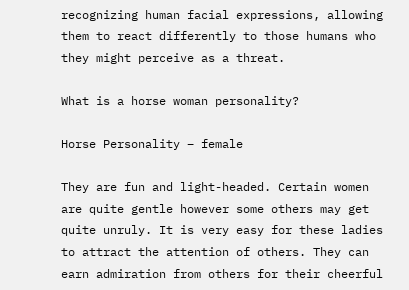recognizing human facial expressions, allowing them to react differently to those humans who they might perceive as a threat.

What is a horse woman personality?

Horse Personality – female

They are fun and light-headed. Certain women are quite gentle however some others may get quite unruly. It is very easy for these ladies to attract the attention of others. They can earn admiration from others for their cheerful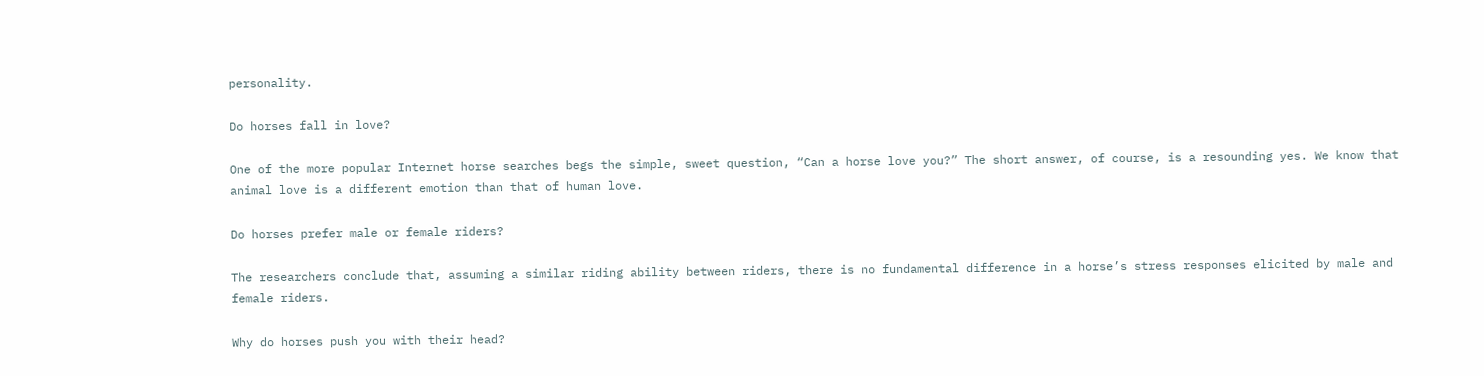personality.

Do horses fall in love?

One of the more popular Internet horse searches begs the simple, sweet question, “Can a horse love you?” The short answer, of course, is a resounding yes. We know that animal love is a different emotion than that of human love.

Do horses prefer male or female riders?

The researchers conclude that, assuming a similar riding ability between riders, there is no fundamental difference in a horse’s stress responses elicited by male and female riders.

Why do horses push you with their head?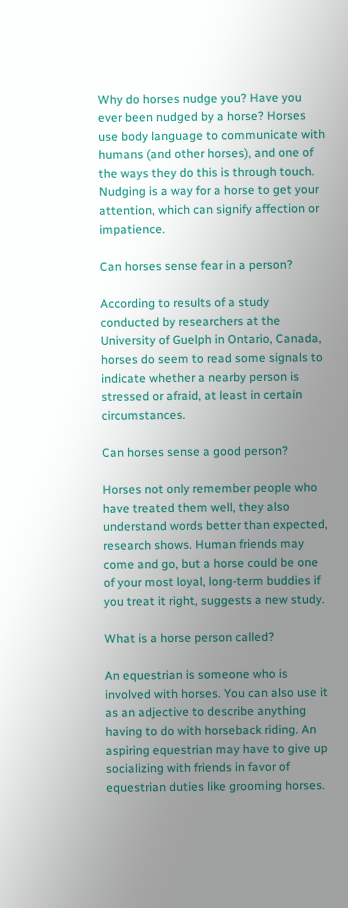Why do horses nudge you? Have you ever been nudged by a horse? Horses use body language to communicate with humans (and other horses), and one of the ways they do this is through touch. Nudging is a way for a horse to get your attention, which can signify affection or impatience.

Can horses sense fear in a person?

According to results of a study conducted by researchers at the University of Guelph in Ontario, Canada, horses do seem to read some signals to indicate whether a nearby person is stressed or afraid, at least in certain circumstances.

Can horses sense a good person?

Horses not only remember people who have treated them well, they also understand words better than expected, research shows. Human friends may come and go, but a horse could be one of your most loyal, long-term buddies if you treat it right, suggests a new study.

What is a horse person called?

An equestrian is someone who is involved with horses. You can also use it as an adjective to describe anything having to do with horseback riding. An aspiring equestrian may have to give up socializing with friends in favor of equestrian duties like grooming horses.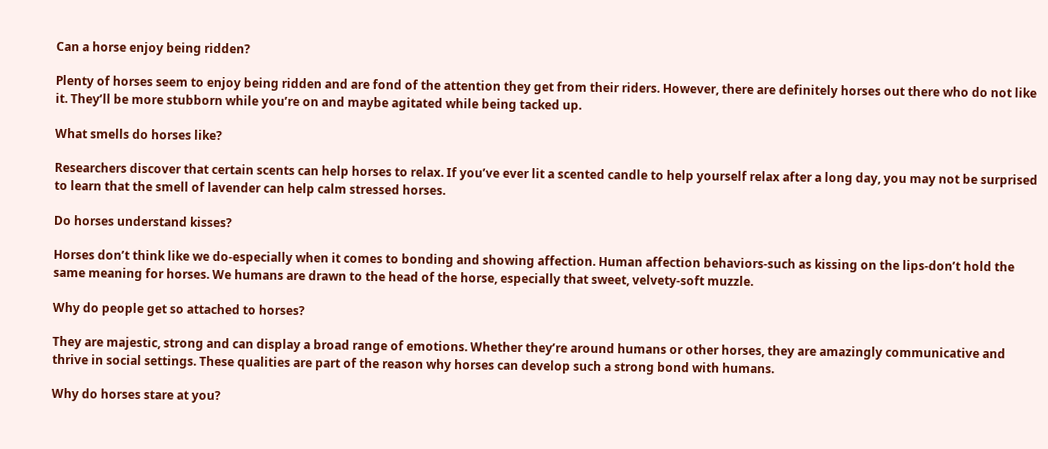Can a horse enjoy being ridden?

Plenty of horses seem to enjoy being ridden and are fond of the attention they get from their riders. However, there are definitely horses out there who do not like it. They’ll be more stubborn while you’re on and maybe agitated while being tacked up.

What smells do horses like?

Researchers discover that certain scents can help horses to relax. If you’ve ever lit a scented candle to help yourself relax after a long day, you may not be surprised to learn that the smell of lavender can help calm stressed horses.

Do horses understand kisses?

Horses don’t think like we do-especially when it comes to bonding and showing affection. Human affection behaviors-such as kissing on the lips-don’t hold the same meaning for horses. We humans are drawn to the head of the horse, especially that sweet, velvety-soft muzzle.

Why do people get so attached to horses?

They are majestic, strong and can display a broad range of emotions. Whether they’re around humans or other horses, they are amazingly communicative and thrive in social settings. These qualities are part of the reason why horses can develop such a strong bond with humans.

Why do horses stare at you?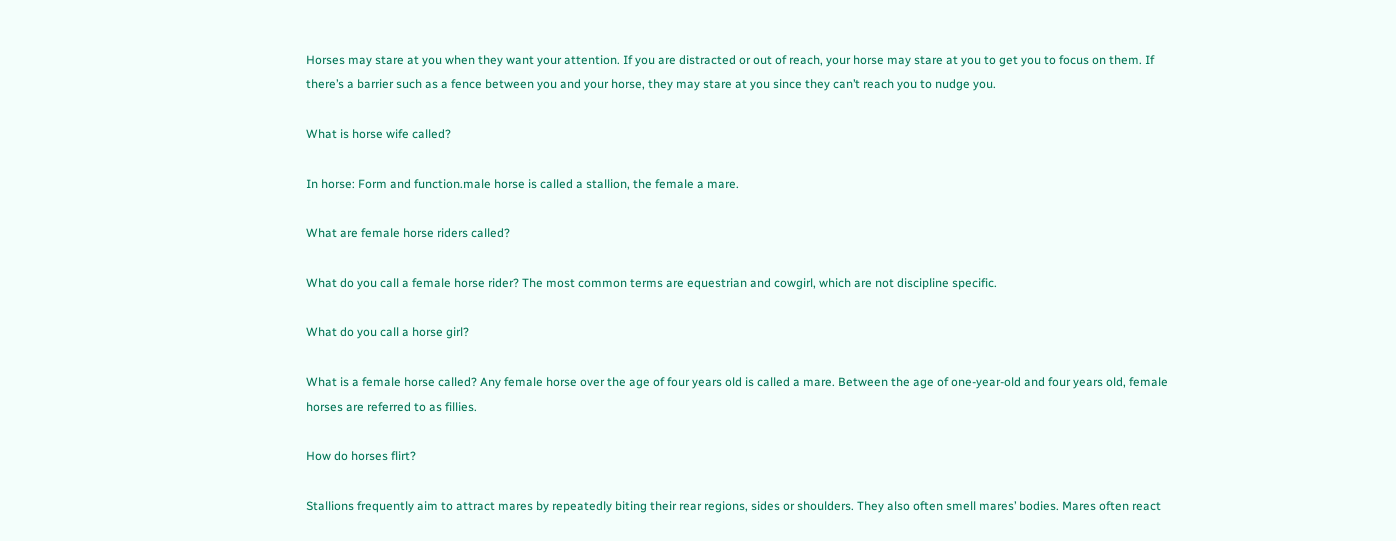Horses may stare at you when they want your attention. If you are distracted or out of reach, your horse may stare at you to get you to focus on them. If there’s a barrier such as a fence between you and your horse, they may stare at you since they can’t reach you to nudge you.

What is horse wife called?

In horse: Form and function.male horse is called a stallion, the female a mare.

What are female horse riders called?

What do you call a female horse rider? The most common terms are equestrian and cowgirl, which are not discipline specific.

What do you call a horse girl?

What is a female horse called? Any female horse over the age of four years old is called a mare. Between the age of one-year-old and four years old, female horses are referred to as fillies.

How do horses flirt?

Stallions frequently aim to attract mares by repeatedly biting their rear regions, sides or shoulders. They also often smell mares’ bodies. Mares often react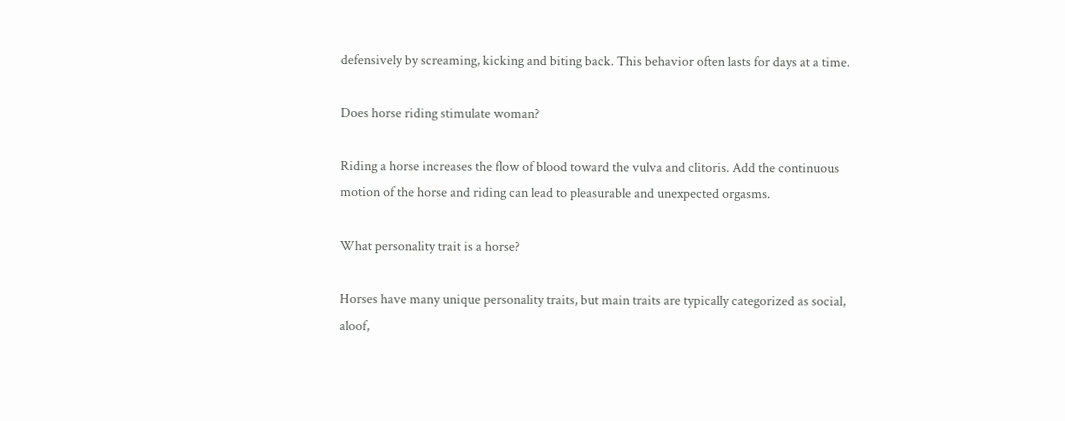defensively by screaming, kicking and biting back. This behavior often lasts for days at a time.

Does horse riding stimulate woman?

Riding a horse increases the flow of blood toward the vulva and clitoris. Add the continuous motion of the horse and riding can lead to pleasurable and unexpected orgasms.

What personality trait is a horse?

Horses have many unique personality traits, but main traits are typically categorized as social, aloof,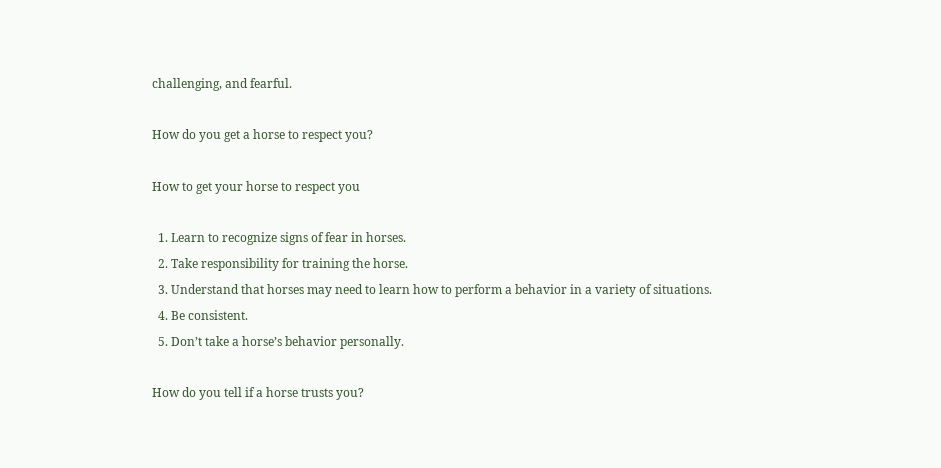challenging, and fearful.

How do you get a horse to respect you?

How to get your horse to respect you

  1. Learn to recognize signs of fear in horses.
  2. Take responsibility for training the horse.
  3. Understand that horses may need to learn how to perform a behavior in a variety of situations.
  4. Be consistent.
  5. Don’t take a horse’s behavior personally.

How do you tell if a horse trusts you?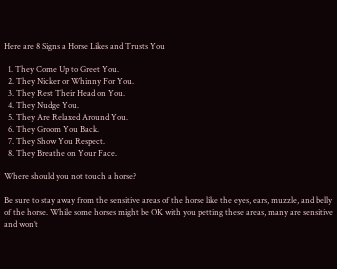Here are 8 Signs a Horse Likes and Trusts You

  1. They Come Up to Greet You.
  2. They Nicker or Whinny For You.
  3. They Rest Their Head on You.
  4. They Nudge You.
  5. They Are Relaxed Around You.
  6. They Groom You Back.
  7. They Show You Respect.
  8. They Breathe on Your Face.

Where should you not touch a horse?

Be sure to stay away from the sensitive areas of the horse like the eyes, ears, muzzle, and belly of the horse. While some horses might be OK with you petting these areas, many are sensitive and won’t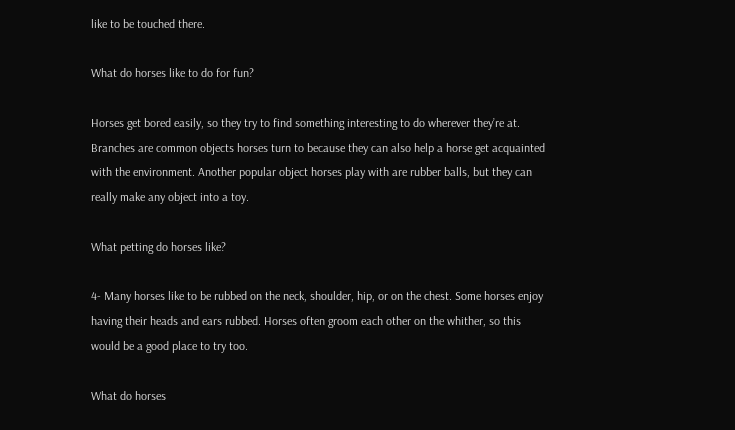like to be touched there.

What do horses like to do for fun?

Horses get bored easily, so they try to find something interesting to do wherever they’re at. Branches are common objects horses turn to because they can also help a horse get acquainted with the environment. Another popular object horses play with are rubber balls, but they can really make any object into a toy.

What petting do horses like?

4- Many horses like to be rubbed on the neck, shoulder, hip, or on the chest. Some horses enjoy having their heads and ears rubbed. Horses often groom each other on the whither, so this would be a good place to try too.

What do horses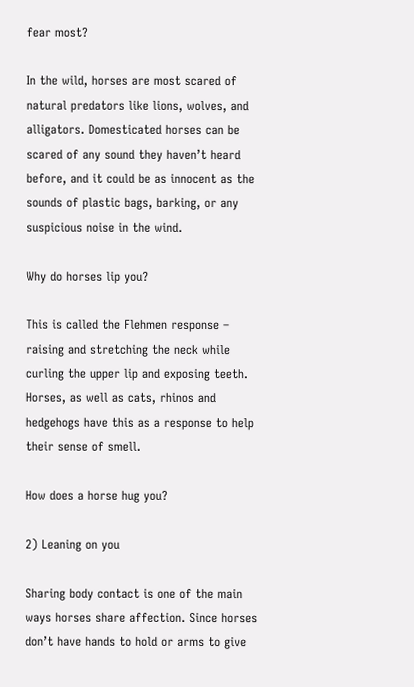fear most?

In the wild, horses are most scared of natural predators like lions, wolves, and alligators. Domesticated horses can be scared of any sound they haven’t heard before, and it could be as innocent as the sounds of plastic bags, barking, or any suspicious noise in the wind.

Why do horses lip you?

This is called the Flehmen response – raising and stretching the neck while curling the upper lip and exposing teeth. Horses, as well as cats, rhinos and hedgehogs have this as a response to help their sense of smell.

How does a horse hug you?

2) Leaning on you

Sharing body contact is one of the main ways horses share affection. Since horses don’t have hands to hold or arms to give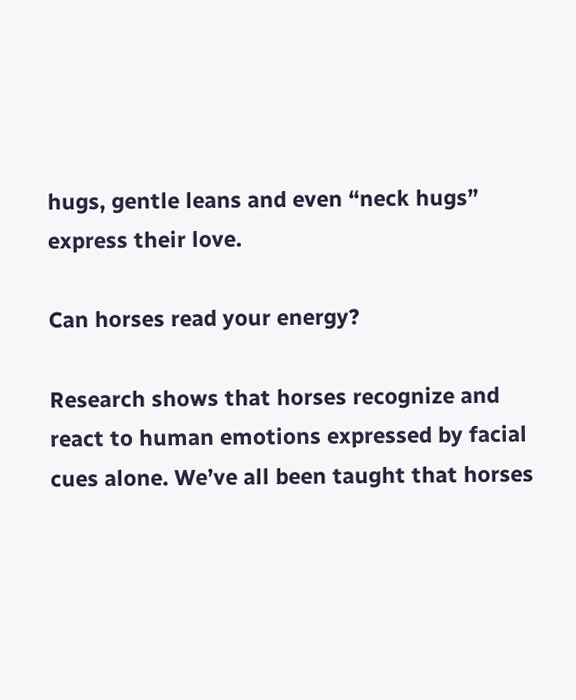hugs, gentle leans and even “neck hugs” express their love.

Can horses read your energy?

Research shows that horses recognize and react to human emotions expressed by facial cues alone. We’ve all been taught that horses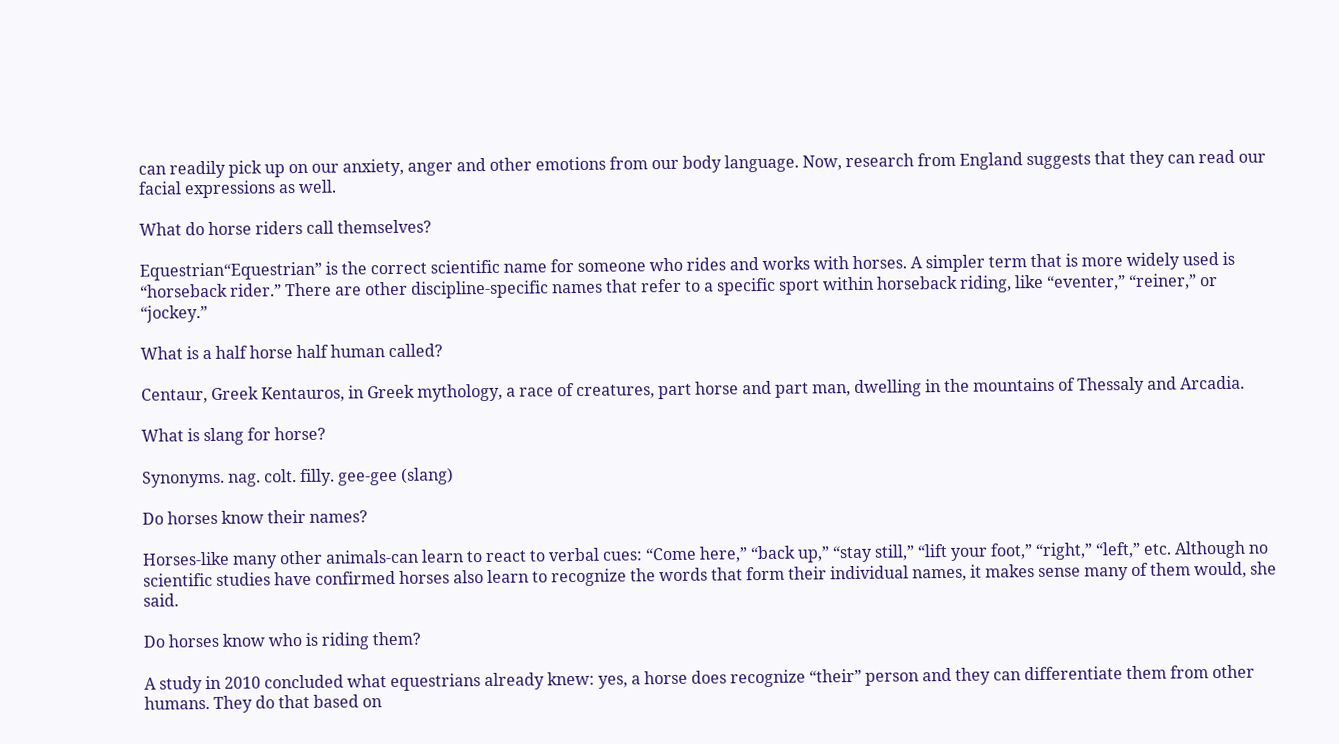can readily pick up on our anxiety, anger and other emotions from our body language. Now, research from England suggests that they can read our facial expressions as well.

What do horse riders call themselves?

Equestrian“Equestrian” is the correct scientific name for someone who rides and works with horses. A simpler term that is more widely used is “horseback rider.” There are other discipline-specific names that refer to a specific sport within horseback riding, like “eventer,” “reiner,” or “jockey.”

What is a half horse half human called?

Centaur, Greek Kentauros, in Greek mythology, a race of creatures, part horse and part man, dwelling in the mountains of Thessaly and Arcadia.

What is slang for horse?

Synonyms. nag. colt. filly. gee-gee (slang)

Do horses know their names?

Horses-like many other animals-can learn to react to verbal cues: “Come here,” “back up,” “stay still,” “lift your foot,” “right,” “left,” etc. Although no scientific studies have confirmed horses also learn to recognize the words that form their individual names, it makes sense many of them would, she said.

Do horses know who is riding them?

A study in 2010 concluded what equestrians already knew: yes, a horse does recognize “their” person and they can differentiate them from other humans. They do that based on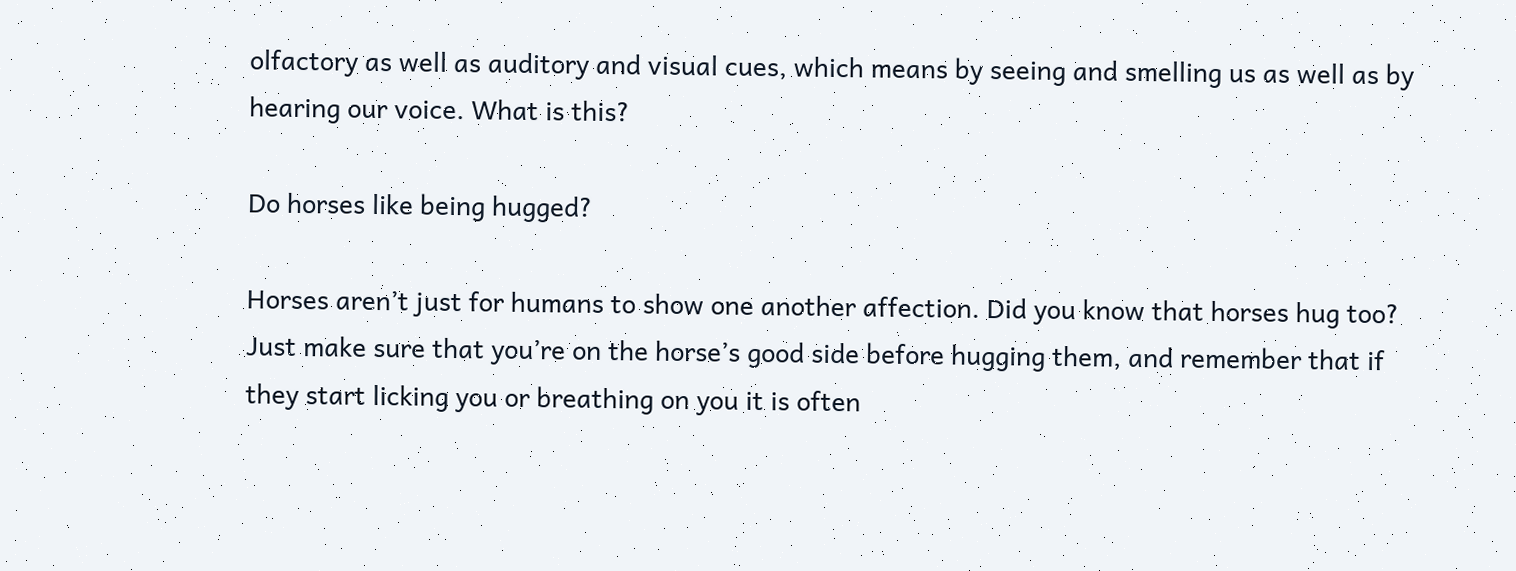olfactory as well as auditory and visual cues, which means by seeing and smelling us as well as by hearing our voice. What is this?

Do horses like being hugged?

Horses aren’t just for humans to show one another affection. Did you know that horses hug too? Just make sure that you’re on the horse’s good side before hugging them, and remember that if they start licking you or breathing on you it is often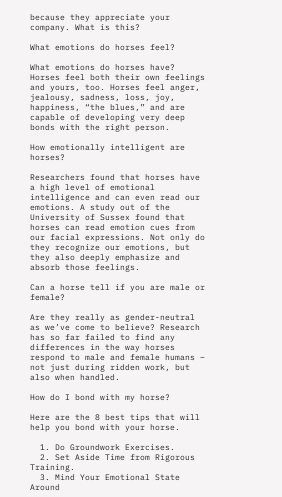because they appreciate your company. What is this?

What emotions do horses feel?

What emotions do horses have? Horses feel both their own feelings and yours, too. Horses feel anger, jealousy, sadness, loss, joy, happiness, “the blues,” and are capable of developing very deep bonds with the right person.

How emotionally intelligent are horses?

Researchers found that horses have a high level of emotional intelligence and can even read our emotions. A study out of the University of Sussex found that horses can read emotion cues from our facial expressions. Not only do they recognize our emotions, but they also deeply emphasize and absorb those feelings.

Can a horse tell if you are male or female?

Are they really as gender-neutral as we’ve come to believe? Research has so far failed to find any differences in the way horses respond to male and female humans – not just during ridden work, but also when handled.

How do I bond with my horse?

Here are the 8 best tips that will help you bond with your horse.

  1. Do Groundwork Exercises.
  2. Set Aside Time from Rigorous Training.
  3. Mind Your Emotional State Around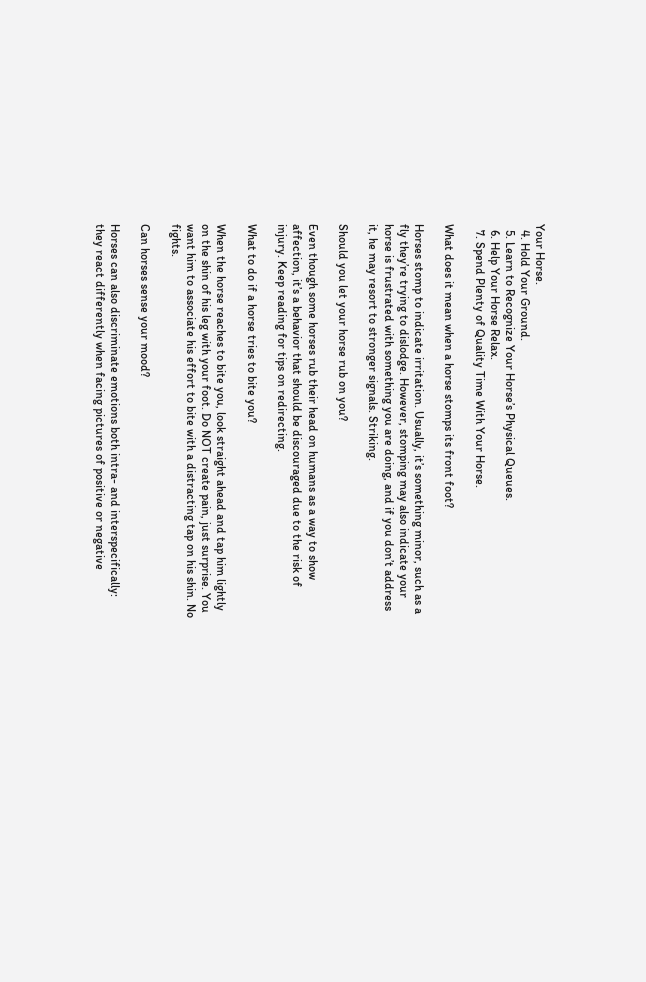Your Horse.
  4. Hold Your Ground.
  5. Learn to Recognize Your Horse’s Physical Queues.
  6. Help Your Horse Relax.
  7. Spend Plenty of Quality Time With Your Horse.

What does it mean when a horse stomps its front foot?

Horses stomp to indicate irritation. Usually, it’s something minor, such as a fly they’re trying to dislodge. However, stomping may also indicate your horse is frustrated with something you are doing, and if you don’t address it, he may resort to stronger signals. Striking.

Should you let your horse rub on you?

Even though some horses rub their head on humans as a way to show affection, it’s a behavior that should be discouraged due to the risk of injury. Keep reading for tips on redirecting.

What to do if a horse tries to bite you?

When the horse reaches to bite you, look straight ahead and tap him lightly on the shin of his leg with your foot. Do NOT create pain, just surprise. You want him to associate his effort to bite with a distracting tap on his shin. No fights.

Can horses sense your mood?

Horses can also discriminate emotions both intra- and interspecifically: they react differently when facing pictures of positive or negative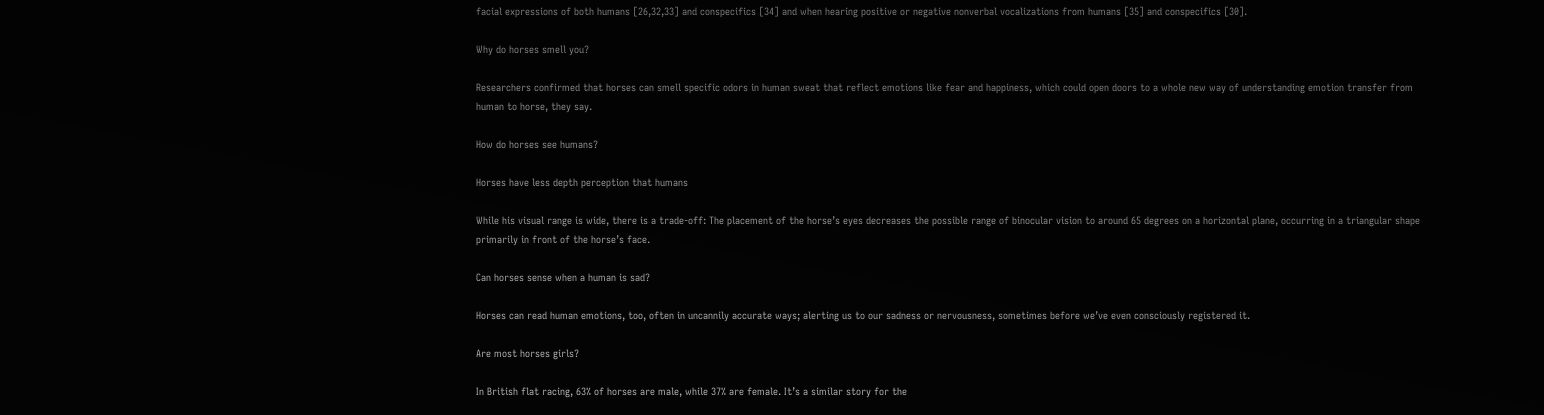facial expressions of both humans [26,32,33] and conspecifics [34] and when hearing positive or negative nonverbal vocalizations from humans [35] and conspecifics [30].

Why do horses smell you?

Researchers confirmed that horses can smell specific odors in human sweat that reflect emotions like fear and happiness, which could open doors to a whole new way of understanding emotion transfer from human to horse, they say.

How do horses see humans?

Horses have less depth perception that humans

While his visual range is wide, there is a trade-off: The placement of the horse’s eyes decreases the possible range of binocular vision to around 65 degrees on a horizontal plane, occurring in a triangular shape primarily in front of the horse’s face.

Can horses sense when a human is sad?

Horses can read human emotions, too, often in uncannily accurate ways; alerting us to our sadness or nervousness, sometimes before we’ve even consciously registered it.

Are most horses girls?

In British flat racing, 63% of horses are male, while 37% are female. It’s a similar story for the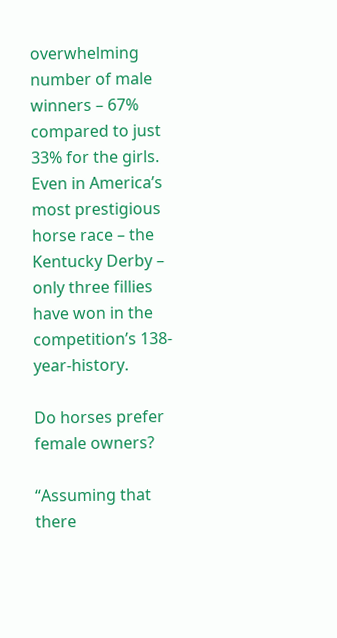overwhelming number of male winners – 67% compared to just 33% for the girls. Even in America’s most prestigious horse race – the Kentucky Derby – only three fillies have won in the competition’s 138-year-history.

Do horses prefer female owners?

“Assuming that there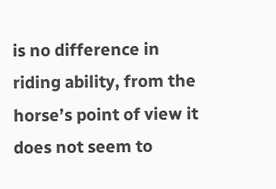is no difference in riding ability, from the horse’s point of view it does not seem to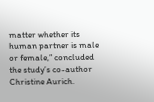matter whether its human partner is male or female,” concluded the study’s co-author Christine Aurich.